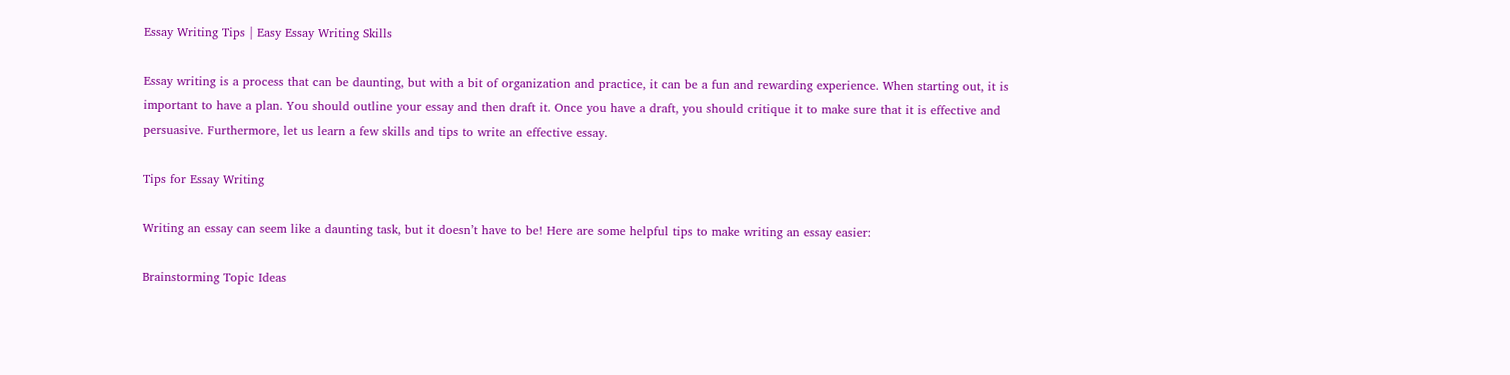Essay Writing Tips | Easy Essay Writing Skills

Essay writing is a process that can be daunting, but with a bit of organization and practice, it can be a fun and rewarding experience. When starting out, it is important to have a plan. You should outline your essay and then draft it. Once you have a draft, you should critique it to make sure that it is effective and persuasive. Furthermore, let us learn a few skills and tips to write an effective essay.

Tips for Essay Writing

Writing an essay can seem like a daunting task, but it doesn’t have to be! Here are some helpful tips to make writing an essay easier:

Brainstorming Topic Ideas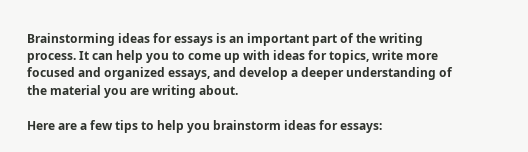Brainstorming ideas for essays is an important part of the writing process. It can help you to come up with ideas for topics, write more focused and organized essays, and develop a deeper understanding of the material you are writing about.

Here are a few tips to help you brainstorm ideas for essays: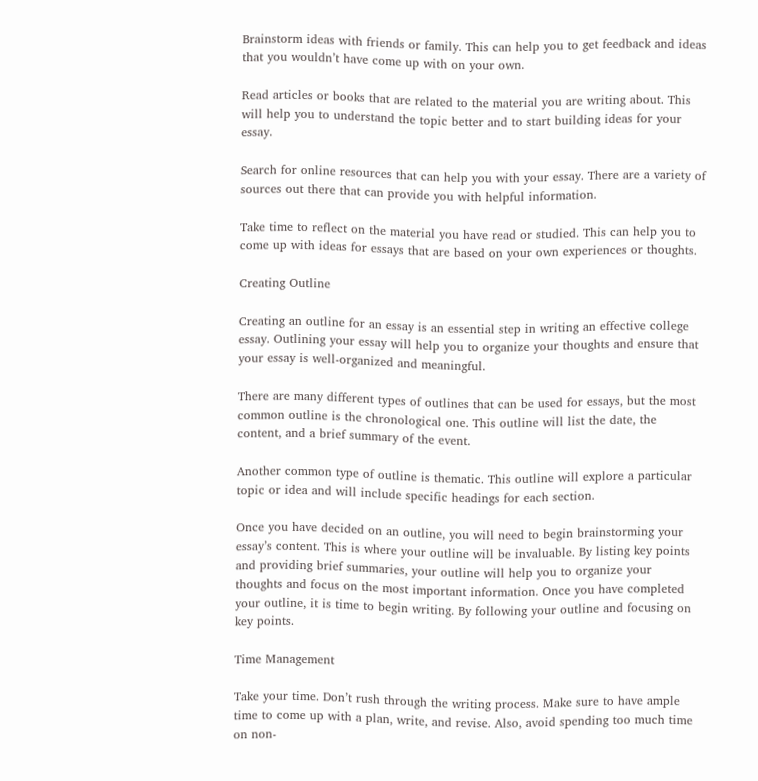Brainstorm ideas with friends or family. This can help you to get feedback and ideas that you wouldn’t have come up with on your own.

Read articles or books that are related to the material you are writing about. This will help you to understand the topic better and to start building ideas for your essay.

Search for online resources that can help you with your essay. There are a variety of sources out there that can provide you with helpful information.

Take time to reflect on the material you have read or studied. This can help you to come up with ideas for essays that are based on your own experiences or thoughts.

Creating Outline

Creating an outline for an essay is an essential step in writing an effective college essay. Outlining your essay will help you to organize your thoughts and ensure that your essay is well-organized and meaningful.

There are many different types of outlines that can be used for essays, but the most common outline is the chronological one. This outline will list the date, the content, and a brief summary of the event.

Another common type of outline is thematic. This outline will explore a particular topic or idea and will include specific headings for each section.

Once you have decided on an outline, you will need to begin brainstorming your essay’s content. This is where your outline will be invaluable. By listing key points and providing brief summaries, your outline will help you to organize your thoughts and focus on the most important information. Once you have completed your outline, it is time to begin writing. By following your outline and focusing on key points.

Time Management

Take your time. Don’t rush through the writing process. Make sure to have ample time to come up with a plan, write, and revise. Also, avoid spending too much time on non-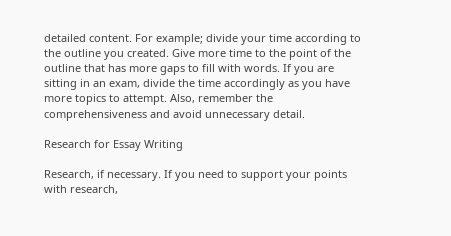detailed content. For example; divide your time according to the outline you created. Give more time to the point of the outline that has more gaps to fill with words. If you are sitting in an exam, divide the time accordingly as you have more topics to attempt. Also, remember the comprehensiveness and avoid unnecessary detail.

Research for Essay Writing

Research, if necessary. If you need to support your points with research,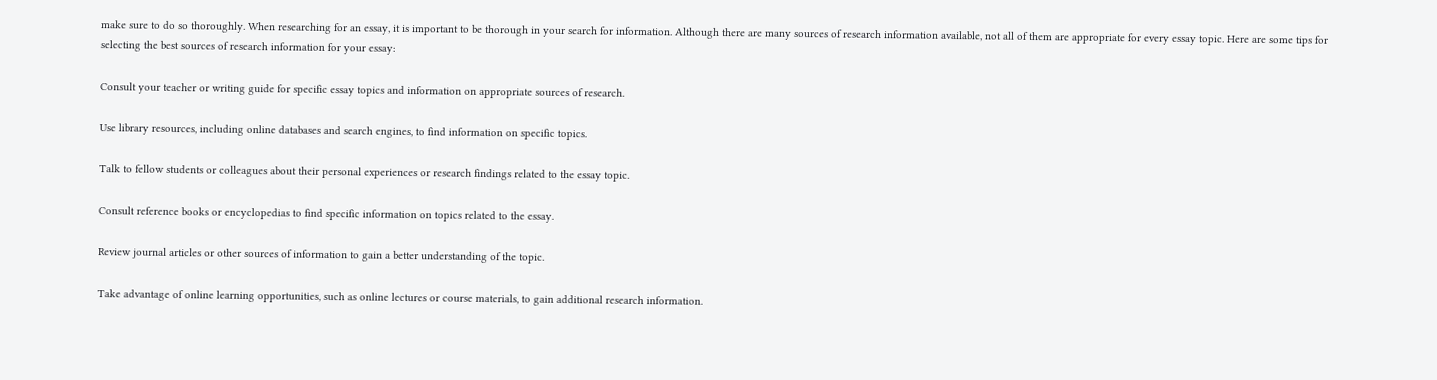make sure to do so thoroughly. When researching for an essay, it is important to be thorough in your search for information. Although there are many sources of research information available, not all of them are appropriate for every essay topic. Here are some tips for selecting the best sources of research information for your essay:

Consult your teacher or writing guide for specific essay topics and information on appropriate sources of research.

Use library resources, including online databases and search engines, to find information on specific topics.

Talk to fellow students or colleagues about their personal experiences or research findings related to the essay topic.

Consult reference books or encyclopedias to find specific information on topics related to the essay.

Review journal articles or other sources of information to gain a better understanding of the topic.

Take advantage of online learning opportunities, such as online lectures or course materials, to gain additional research information.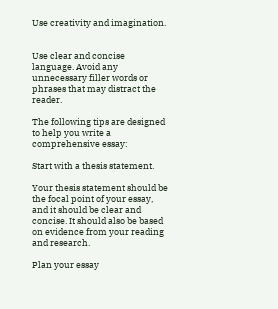Use creativity and imagination.


Use clear and concise language. Avoid any unnecessary filler words or phrases that may distract the reader.

The following tips are designed to help you write a comprehensive essay:

Start with a thesis statement.

Your thesis statement should be the focal point of your essay, and it should be clear and concise. It should also be based on evidence from your reading and research.

Plan your essay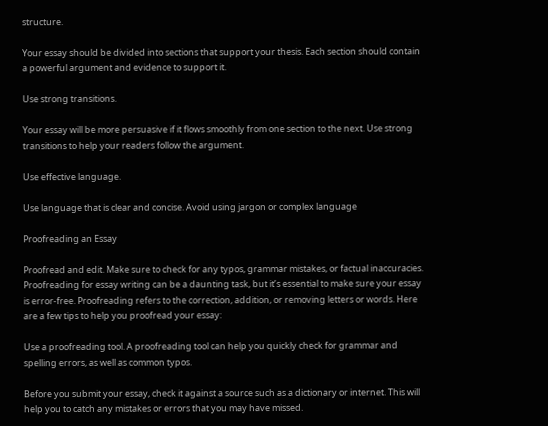structure.

Your essay should be divided into sections that support your thesis. Each section should contain a powerful argument and evidence to support it.

Use strong transitions.

Your essay will be more persuasive if it flows smoothly from one section to the next. Use strong transitions to help your readers follow the argument.

Use effective language.

Use language that is clear and concise. Avoid using jargon or complex language

Proofreading an Essay

Proofread and edit. Make sure to check for any typos, grammar mistakes, or factual inaccuracies. Proofreading for essay writing can be a daunting task, but it’s essential to make sure your essay is error-free. Proofreading refers to the correction, addition, or removing letters or words. Here are a few tips to help you proofread your essay:

Use a proofreading tool. A proofreading tool can help you quickly check for grammar and spelling errors, as well as common typos.

Before you submit your essay, check it against a source such as a dictionary or internet. This will help you to catch any mistakes or errors that you may have missed.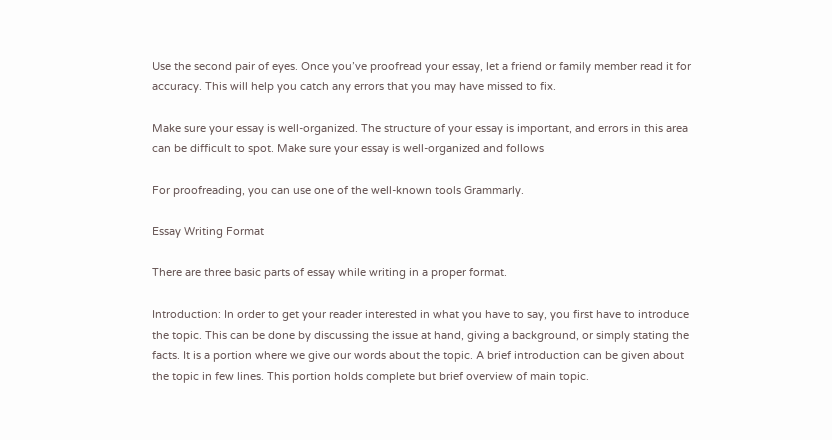Use the second pair of eyes. Once you’ve proofread your essay, let a friend or family member read it for accuracy. This will help you catch any errors that you may have missed to fix.

Make sure your essay is well-organized. The structure of your essay is important, and errors in this area can be difficult to spot. Make sure your essay is well-organized and follows

For proofreading, you can use one of the well-known tools Grammarly.

Essay Writing Format

There are three basic parts of essay while writing in a proper format.

Introduction: In order to get your reader interested in what you have to say, you first have to introduce the topic. This can be done by discussing the issue at hand, giving a background, or simply stating the facts. It is a portion where we give our words about the topic. A brief introduction can be given about the topic in few lines. This portion holds complete but brief overview of main topic.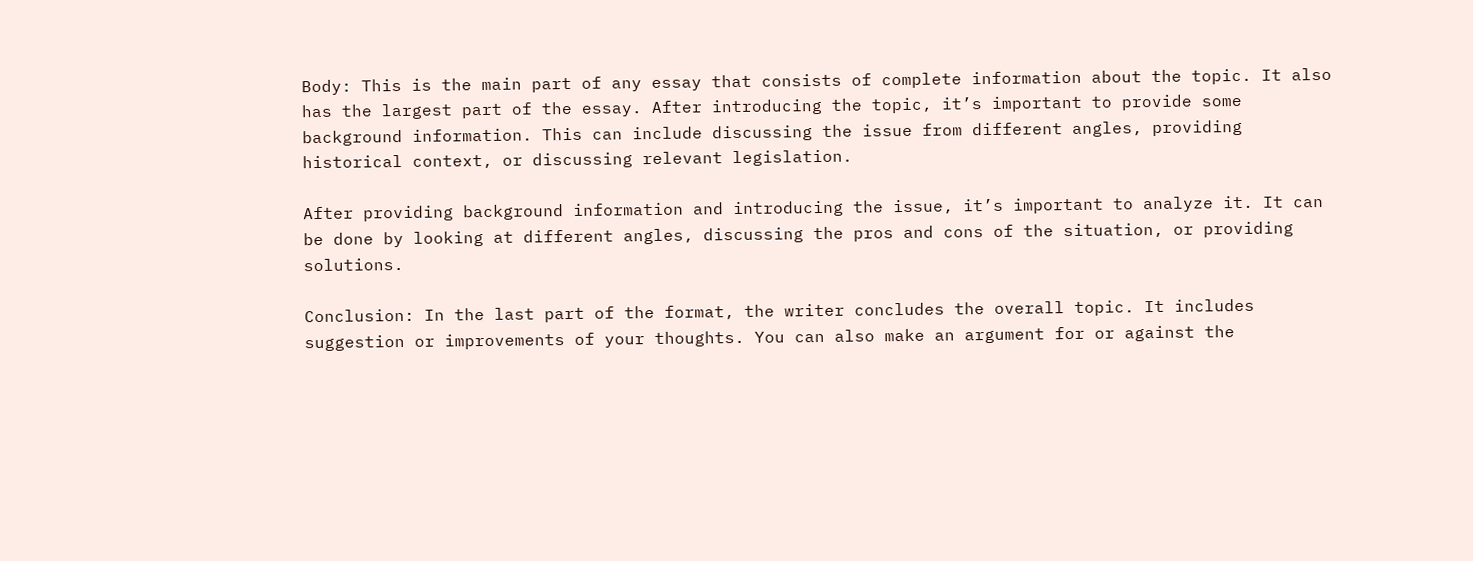Body: This is the main part of any essay that consists of complete information about the topic. It also has the largest part of the essay. After introducing the topic, it’s important to provide some background information. This can include discussing the issue from different angles, providing historical context, or discussing relevant legislation.

After providing background information and introducing the issue, it’s important to analyze it. It can be done by looking at different angles, discussing the pros and cons of the situation, or providing solutions.

Conclusion: In the last part of the format, the writer concludes the overall topic. It includes suggestion or improvements of your thoughts. You can also make an argument for or against the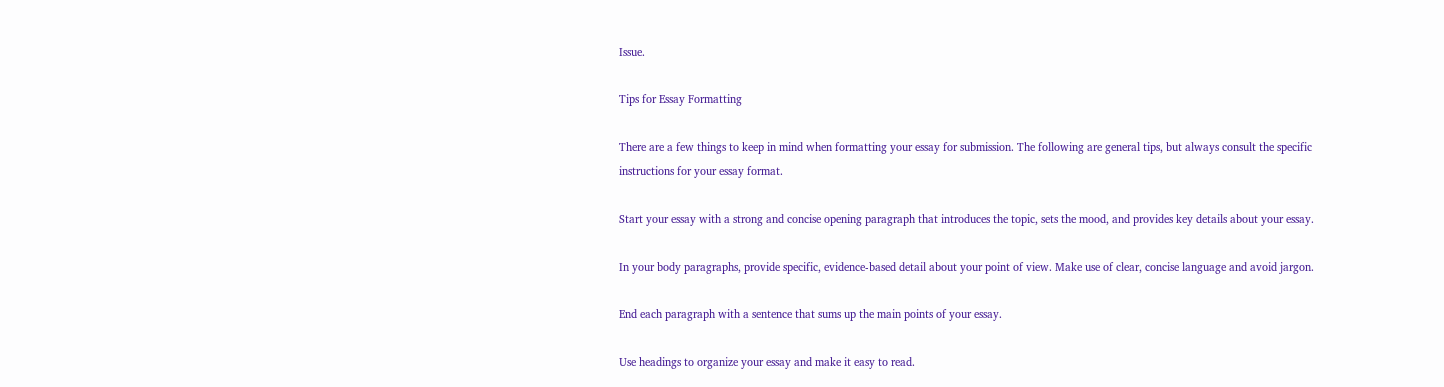Issue.

Tips for Essay Formatting

There are a few things to keep in mind when formatting your essay for submission. The following are general tips, but always consult the specific instructions for your essay format.

Start your essay with a strong and concise opening paragraph that introduces the topic, sets the mood, and provides key details about your essay.

In your body paragraphs, provide specific, evidence-based detail about your point of view. Make use of clear, concise language and avoid jargon.

End each paragraph with a sentence that sums up the main points of your essay.

Use headings to organize your essay and make it easy to read.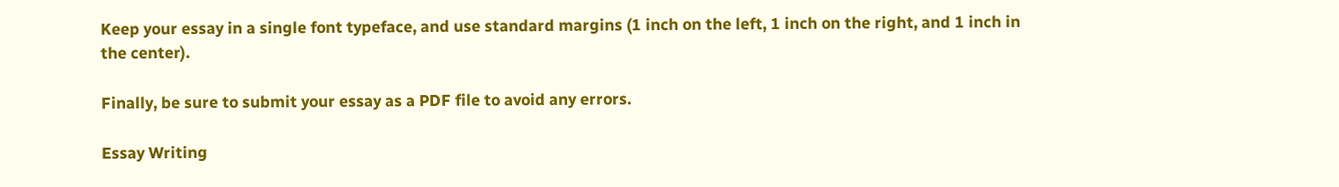Keep your essay in a single font typeface, and use standard margins (1 inch on the left, 1 inch on the right, and 1 inch in the center).

Finally, be sure to submit your essay as a PDF file to avoid any errors.

Essay Writing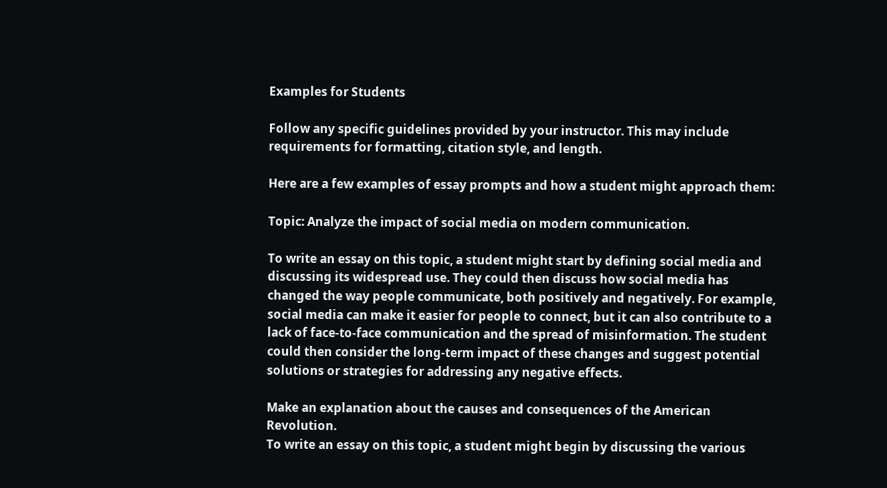Examples for Students

Follow any specific guidelines provided by your instructor. This may include requirements for formatting, citation style, and length.

Here are a few examples of essay prompts and how a student might approach them:

Topic: Analyze the impact of social media on modern communication.

To write an essay on this topic, a student might start by defining social media and discussing its widespread use. They could then discuss how social media has changed the way people communicate, both positively and negatively. For example, social media can make it easier for people to connect, but it can also contribute to a lack of face-to-face communication and the spread of misinformation. The student could then consider the long-term impact of these changes and suggest potential solutions or strategies for addressing any negative effects.

Make an explanation about the causes and consequences of the American Revolution.
To write an essay on this topic, a student might begin by discussing the various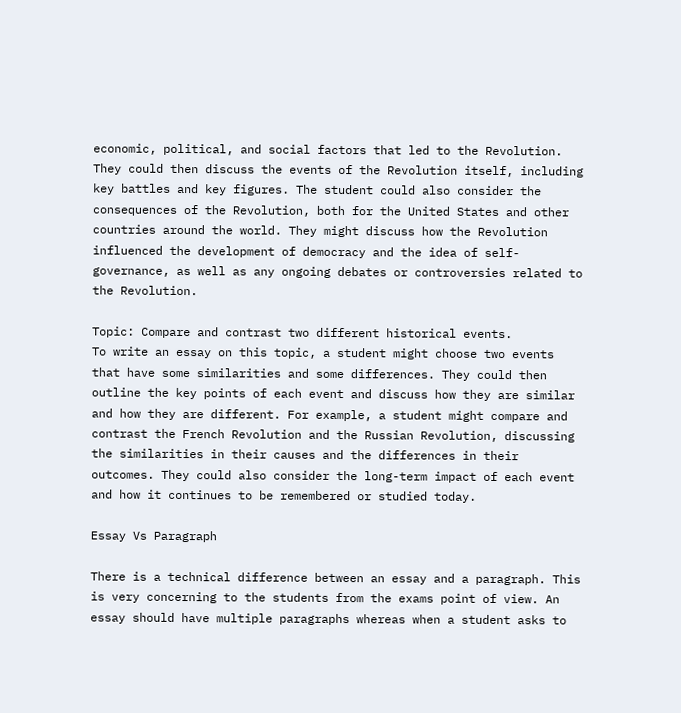economic, political, and social factors that led to the Revolution. They could then discuss the events of the Revolution itself, including key battles and key figures. The student could also consider the consequences of the Revolution, both for the United States and other countries around the world. They might discuss how the Revolution influenced the development of democracy and the idea of self-governance, as well as any ongoing debates or controversies related to the Revolution.

Topic: Compare and contrast two different historical events.
To write an essay on this topic, a student might choose two events that have some similarities and some differences. They could then outline the key points of each event and discuss how they are similar and how they are different. For example, a student might compare and contrast the French Revolution and the Russian Revolution, discussing the similarities in their causes and the differences in their outcomes. They could also consider the long-term impact of each event and how it continues to be remembered or studied today.

Essay Vs Paragraph

There is a technical difference between an essay and a paragraph. This is very concerning to the students from the exams point of view. An essay should have multiple paragraphs whereas when a student asks to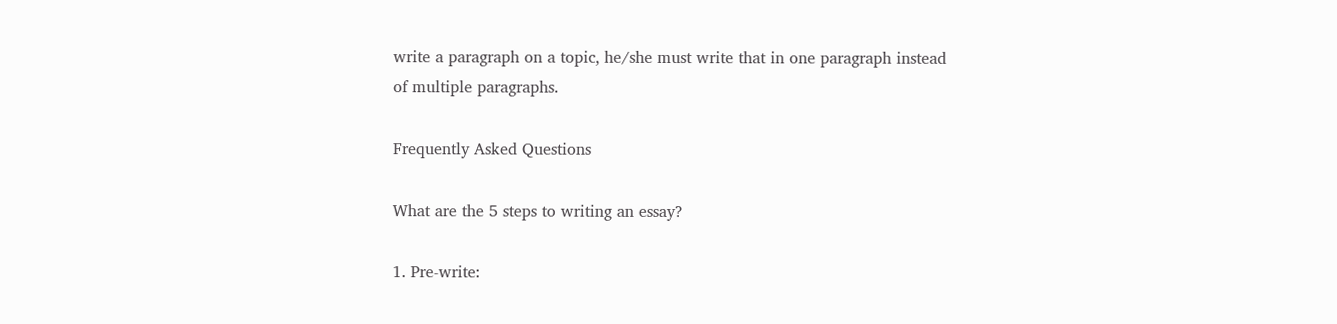write a paragraph on a topic, he/she must write that in one paragraph instead of multiple paragraphs.

Frequently Asked Questions

What are the 5 steps to writing an essay?

1. Pre-write: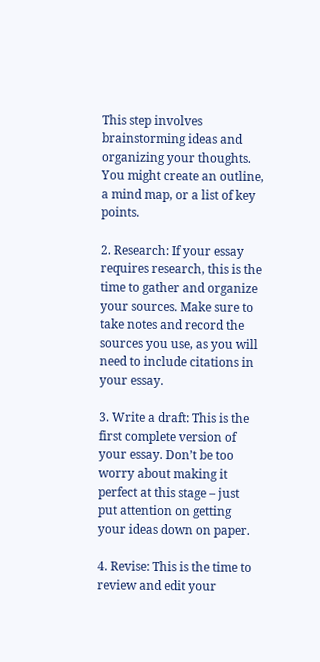This step involves brainstorming ideas and organizing your thoughts. You might create an outline, a mind map, or a list of key points.

2. Research: If your essay requires research, this is the time to gather and organize your sources. Make sure to take notes and record the sources you use, as you will need to include citations in your essay.

3. Write a draft: This is the first complete version of your essay. Don’t be too worry about making it perfect at this stage – just put attention on getting your ideas down on paper.

4. Revise: This is the time to review and edit your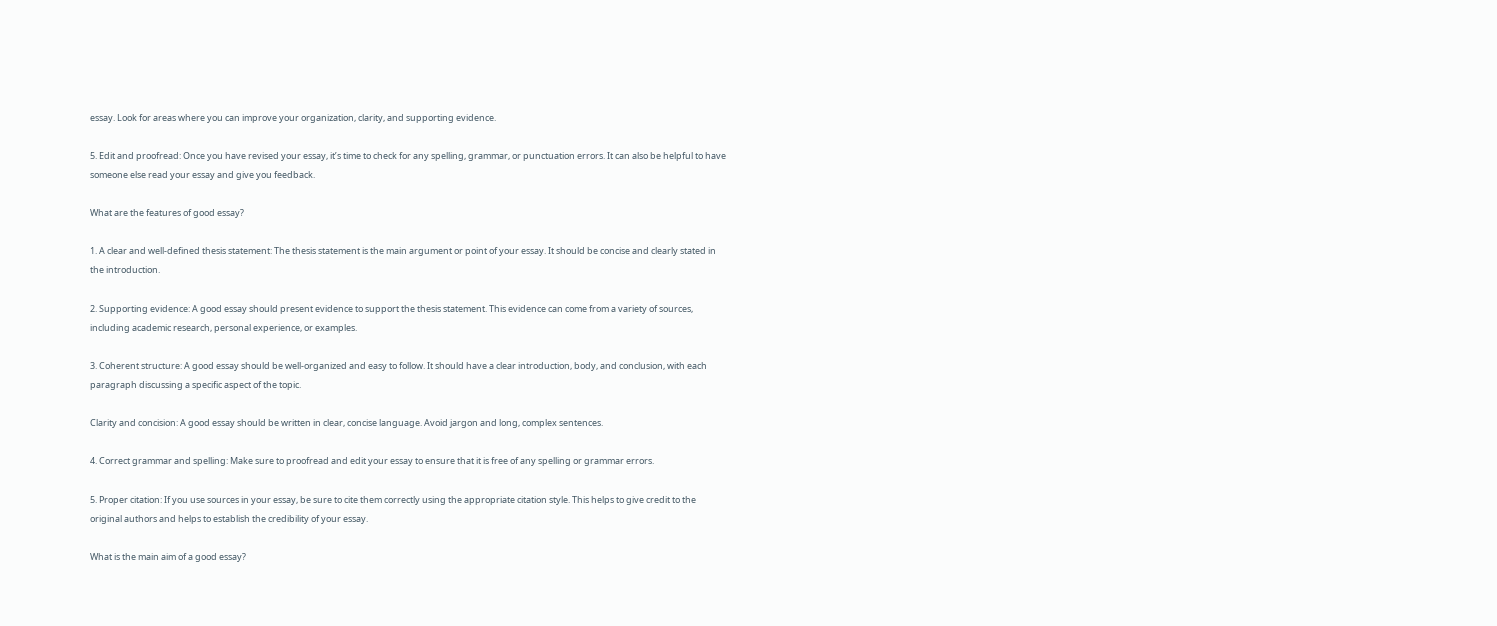essay. Look for areas where you can improve your organization, clarity, and supporting evidence.

5. Edit and proofread: Once you have revised your essay, it’s time to check for any spelling, grammar, or punctuation errors. It can also be helpful to have someone else read your essay and give you feedback.

What are the features of good essay?

1. A clear and well-defined thesis statement: The thesis statement is the main argument or point of your essay. It should be concise and clearly stated in the introduction.

2. Supporting evidence: A good essay should present evidence to support the thesis statement. This evidence can come from a variety of sources, including academic research, personal experience, or examples.

3. Coherent structure: A good essay should be well-organized and easy to follow. It should have a clear introduction, body, and conclusion, with each paragraph discussing a specific aspect of the topic.

Clarity and concision: A good essay should be written in clear, concise language. Avoid jargon and long, complex sentences.

4. Correct grammar and spelling: Make sure to proofread and edit your essay to ensure that it is free of any spelling or grammar errors.

5. Proper citation: If you use sources in your essay, be sure to cite them correctly using the appropriate citation style. This helps to give credit to the original authors and helps to establish the credibility of your essay.

What is the main aim of a good essay?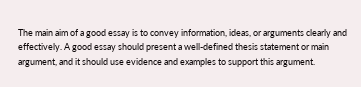The main aim of a good essay is to convey information, ideas, or arguments clearly and effectively. A good essay should present a well-defined thesis statement or main argument, and it should use evidence and examples to support this argument.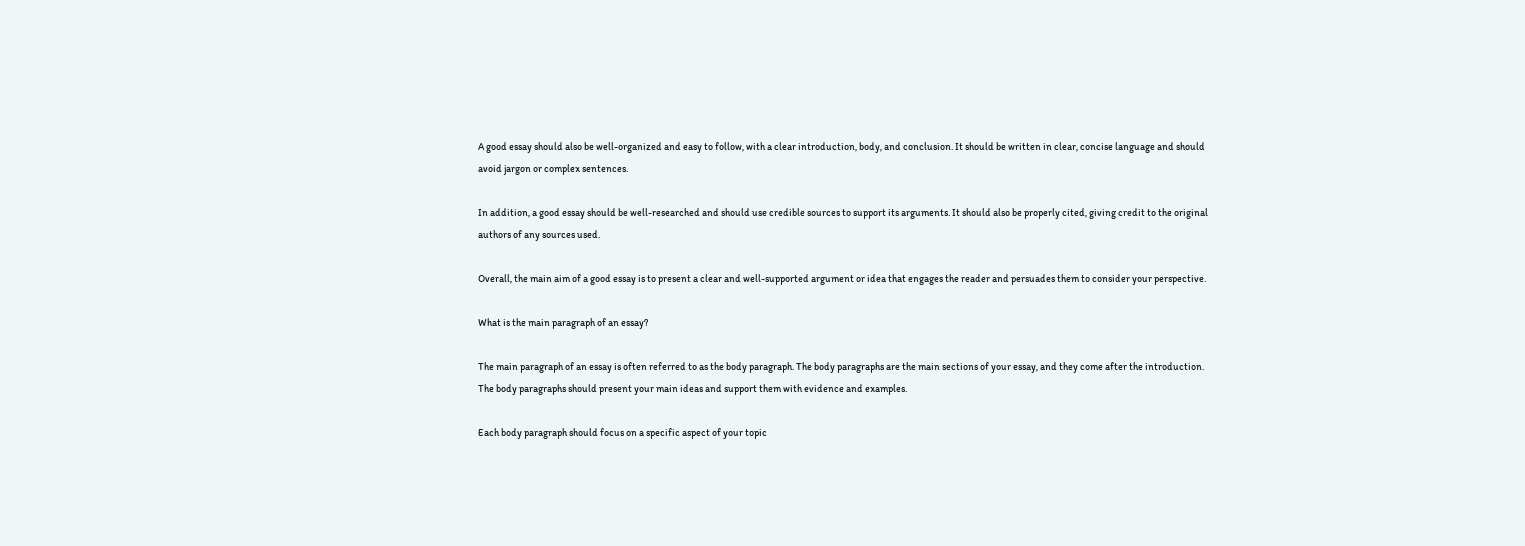A good essay should also be well-organized and easy to follow, with a clear introduction, body, and conclusion. It should be written in clear, concise language and should avoid jargon or complex sentences.

In addition, a good essay should be well-researched and should use credible sources to support its arguments. It should also be properly cited, giving credit to the original authors of any sources used.

Overall, the main aim of a good essay is to present a clear and well-supported argument or idea that engages the reader and persuades them to consider your perspective.

What is the main paragraph of an essay?

The main paragraph of an essay is often referred to as the body paragraph. The body paragraphs are the main sections of your essay, and they come after the introduction. The body paragraphs should present your main ideas and support them with evidence and examples.

Each body paragraph should focus on a specific aspect of your topic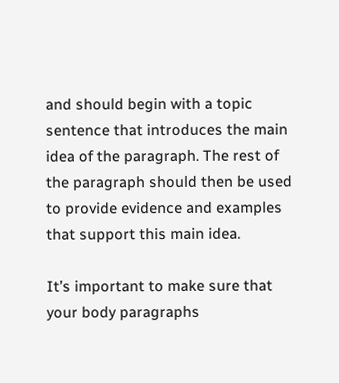and should begin with a topic sentence that introduces the main idea of the paragraph. The rest of the paragraph should then be used to provide evidence and examples that support this main idea.

It’s important to make sure that your body paragraphs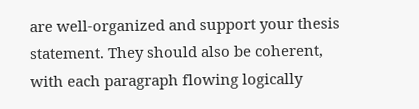are well-organized and support your thesis statement. They should also be coherent, with each paragraph flowing logically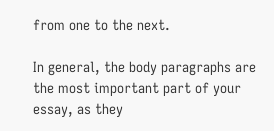from one to the next.

In general, the body paragraphs are the most important part of your essay, as they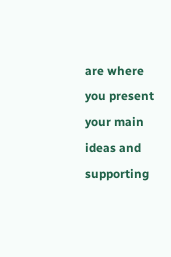are where you present your main ideas and supporting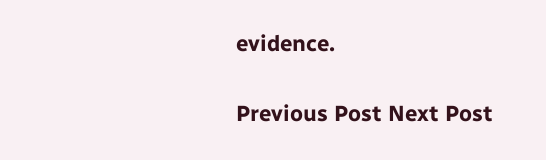evidence.

Previous Post Next Post